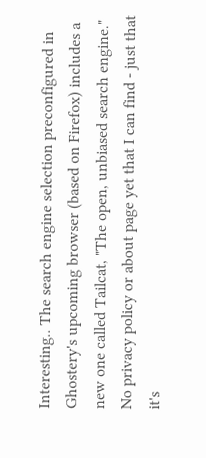Interesting.. The search engine selection preconfigured in Ghostery's upcoming browser (based on Firefox) includes a new one called Tailcat, "The open, unbiased search engine." No privacy policy or about page yet that I can find - just that it's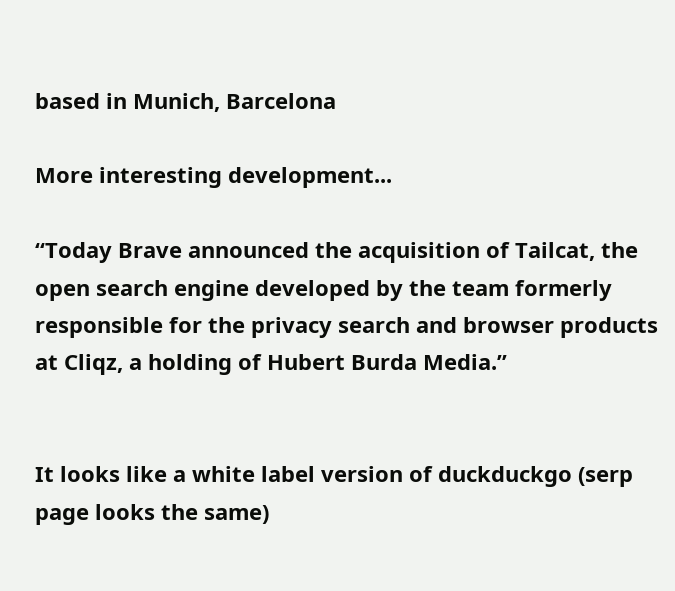based in Munich, Barcelona

More interesting development...

“Today Brave announced the acquisition of Tailcat, the open search engine developed by the team formerly responsible for the privacy search and browser products at Cliqz, a holding of Hubert Burda Media.”


It looks like a white label version of duckduckgo (serp page looks the same)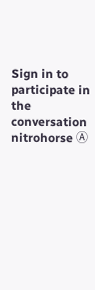Sign in to participate in the conversation
nitrohorse Ⓐ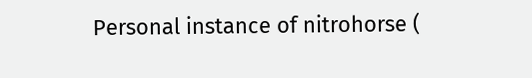Personal instance of nitrohorse (